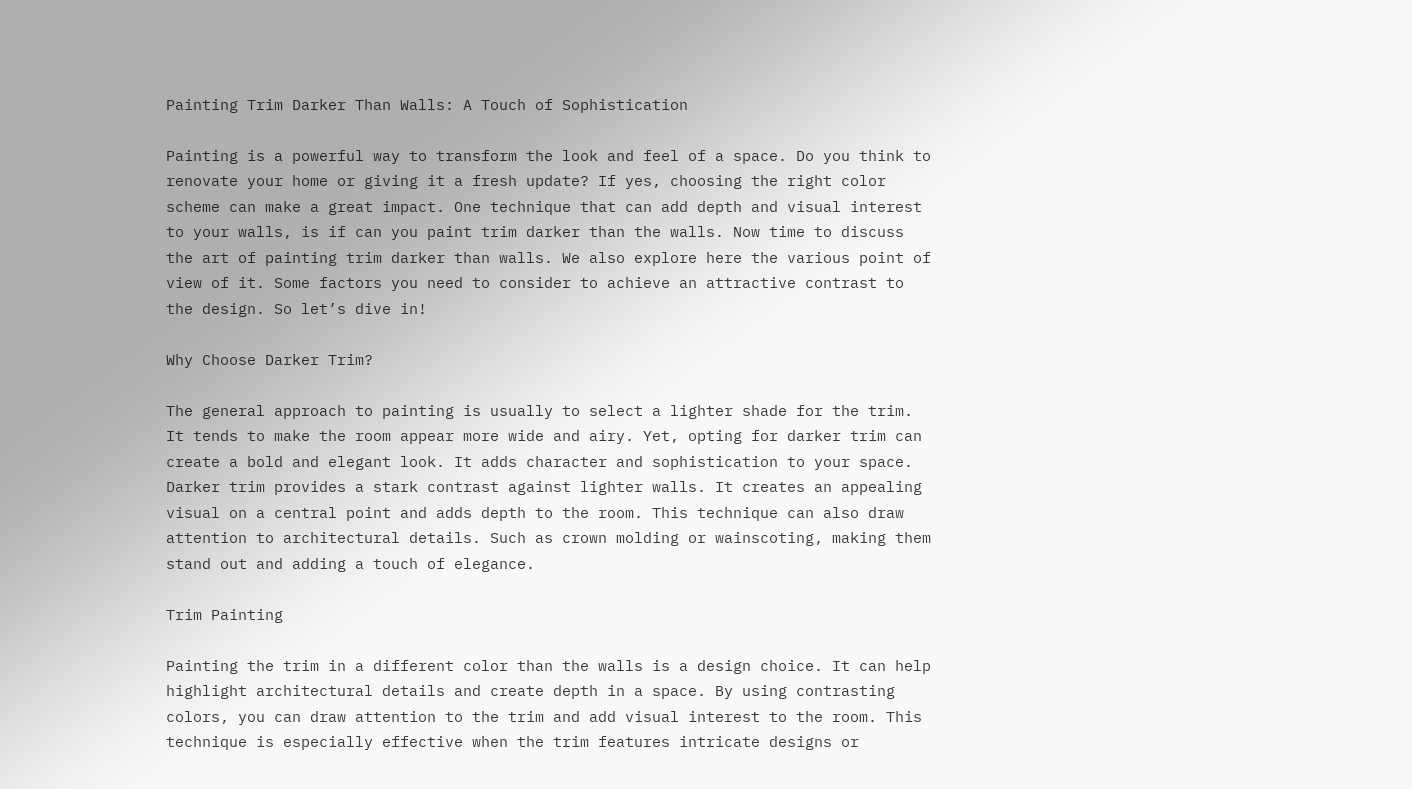Painting Trim Darker Than Walls: A Touch of Sophistication

Painting is a powerful way to transform the look and feel of a space. Do you think to renovate your home or giving it a fresh update? If yes, choosing the right color scheme can make a great impact. One technique that can add depth and visual interest to your walls, is if can you paint trim darker than the walls. Now time to discuss the art of painting trim darker than walls. We also explore here the various point of view of it. Some factors you need to consider to achieve an attractive contrast to the design. So let’s dive in!

Why Choose Darker Trim?

The general approach to painting is usually to select a lighter shade for the trim. It tends to make the room appear more wide and airy. Yet, opting for darker trim can create a bold and elegant look. It adds character and sophistication to your space. Darker trim provides a stark contrast against lighter walls. It creates an appealing visual on a central point and adds depth to the room. This technique can also draw attention to architectural details. Such as crown molding or wainscoting, making them stand out and adding a touch of elegance.

Trim Painting

Painting the trim in a different color than the walls is a design choice. It can help highlight architectural details and create depth in a space. By using contrasting colors, you can draw attention to the trim and add visual interest to the room. This technique is especially effective when the trim features intricate designs or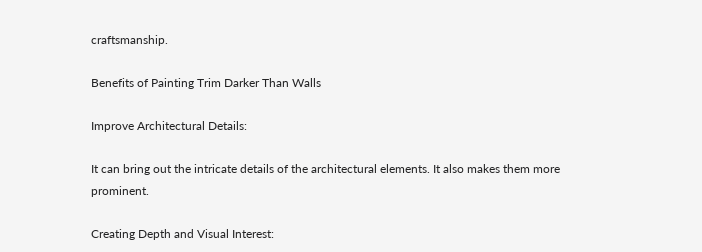craftsmanship.

Benefits of Painting Trim Darker Than Walls

Improve Architectural Details:

It can bring out the intricate details of the architectural elements. It also makes them more prominent.

Creating Depth and Visual Interest: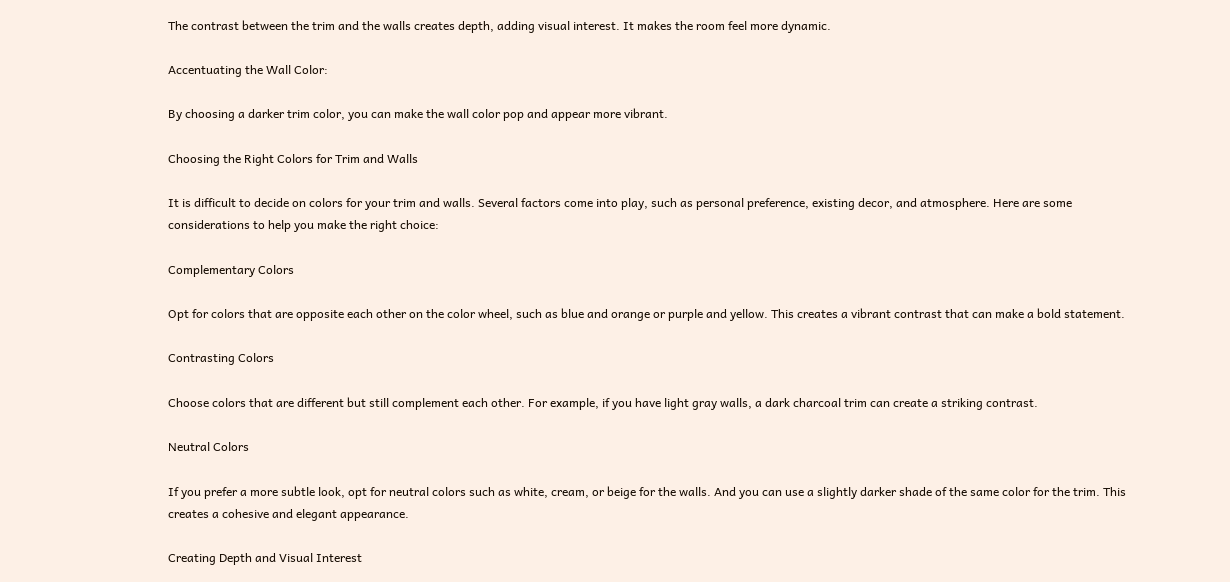The contrast between the trim and the walls creates depth, adding visual interest. It makes the room feel more dynamic.

Accentuating the Wall Color:

By choosing a darker trim color, you can make the wall color pop and appear more vibrant.

Choosing the Right Colors for Trim and Walls

It is difficult to decide on colors for your trim and walls. Several factors come into play, such as personal preference, existing decor, and atmosphere. Here are some considerations to help you make the right choice:

Complementary Colors

Opt for colors that are opposite each other on the color wheel, such as blue and orange or purple and yellow. This creates a vibrant contrast that can make a bold statement.

Contrasting Colors

Choose colors that are different but still complement each other. For example, if you have light gray walls, a dark charcoal trim can create a striking contrast.

Neutral Colors

If you prefer a more subtle look, opt for neutral colors such as white, cream, or beige for the walls. And you can use a slightly darker shade of the same color for the trim. This creates a cohesive and elegant appearance.

Creating Depth and Visual Interest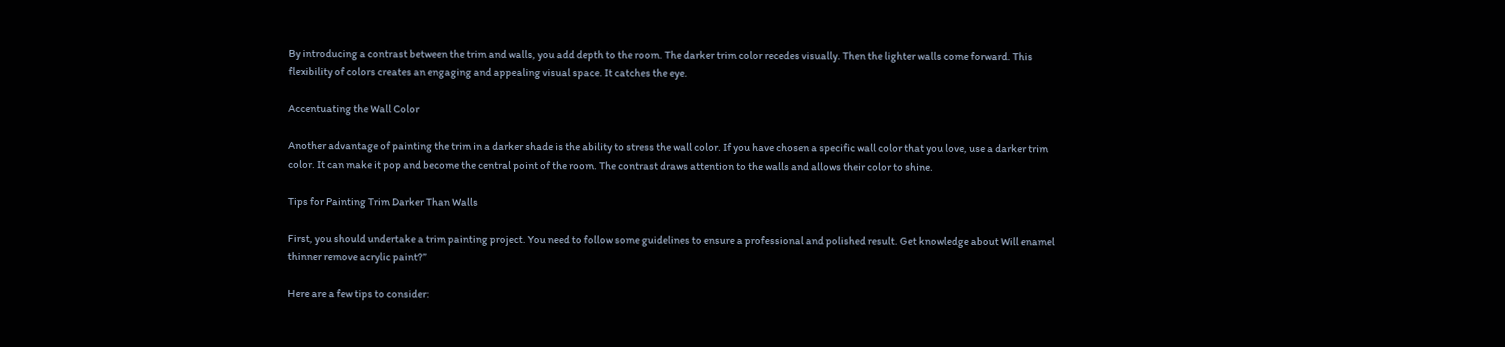By introducing a contrast between the trim and walls, you add depth to the room. The darker trim color recedes visually. Then the lighter walls come forward. This flexibility of colors creates an engaging and appealing visual space. It catches the eye.

Accentuating the Wall Color

Another advantage of painting the trim in a darker shade is the ability to stress the wall color. If you have chosen a specific wall color that you love, use a darker trim color. It can make it pop and become the central point of the room. The contrast draws attention to the walls and allows their color to shine.

Tips for Painting Trim Darker Than Walls

First, you should undertake a trim painting project. You need to follow some guidelines to ensure a professional and polished result. Get knowledge about Will enamel thinner remove acrylic paint?”

Here are a few tips to consider: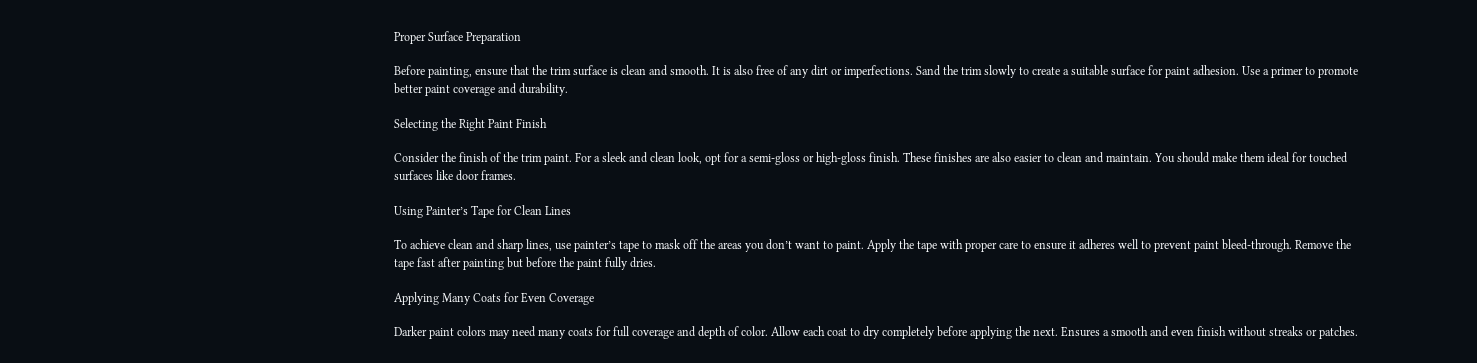Proper Surface Preparation

Before painting, ensure that the trim surface is clean and smooth. It is also free of any dirt or imperfections. Sand the trim slowly to create a suitable surface for paint adhesion. Use a primer to promote better paint coverage and durability.

Selecting the Right Paint Finish

Consider the finish of the trim paint. For a sleek and clean look, opt for a semi-gloss or high-gloss finish. These finishes are also easier to clean and maintain. You should make them ideal for touched surfaces like door frames.

Using Painter’s Tape for Clean Lines

To achieve clean and sharp lines, use painter’s tape to mask off the areas you don’t want to paint. Apply the tape with proper care to ensure it adheres well to prevent paint bleed-through. Remove the tape fast after painting but before the paint fully dries.

Applying Many Coats for Even Coverage

Darker paint colors may need many coats for full coverage and depth of color. Allow each coat to dry completely before applying the next. Ensures a smooth and even finish without streaks or patches.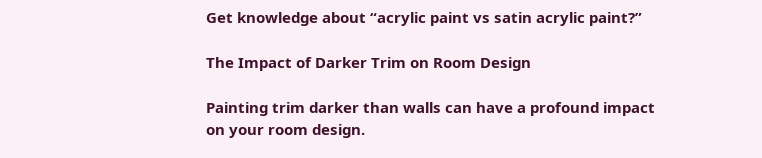Get knowledge about “acrylic paint vs satin acrylic paint?”

The Impact of Darker Trim on Room Design

Painting trim darker than walls can have a profound impact on your room design.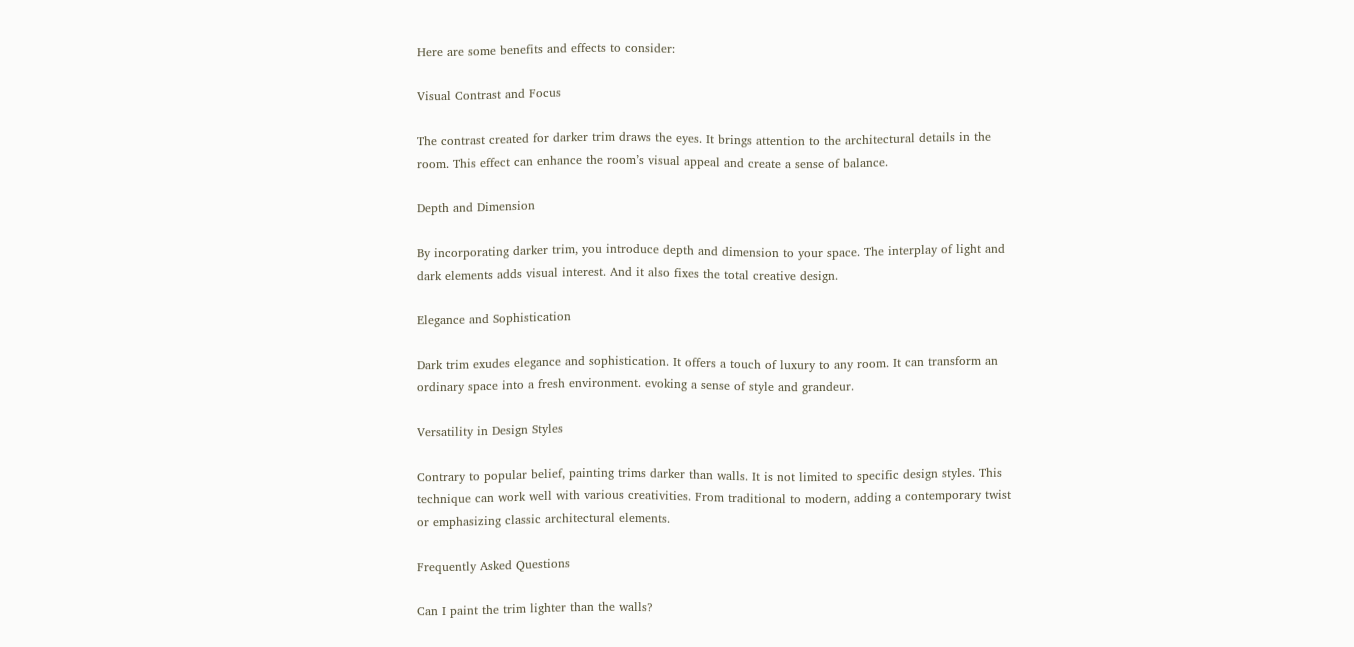Here are some benefits and effects to consider:

Visual Contrast and Focus

The contrast created for darker trim draws the eyes. It brings attention to the architectural details in the room. This effect can enhance the room’s visual appeal and create a sense of balance.

Depth and Dimension

By incorporating darker trim, you introduce depth and dimension to your space. The interplay of light and dark elements adds visual interest. And it also fixes the total creative design.

Elegance and Sophistication

Dark trim exudes elegance and sophistication. It offers a touch of luxury to any room. It can transform an ordinary space into a fresh environment. evoking a sense of style and grandeur.

Versatility in Design Styles

Contrary to popular belief, painting trims darker than walls. It is not limited to specific design styles. This technique can work well with various creativities. From traditional to modern, adding a contemporary twist or emphasizing classic architectural elements.

Frequently Asked Questions

Can I paint the trim lighter than the walls?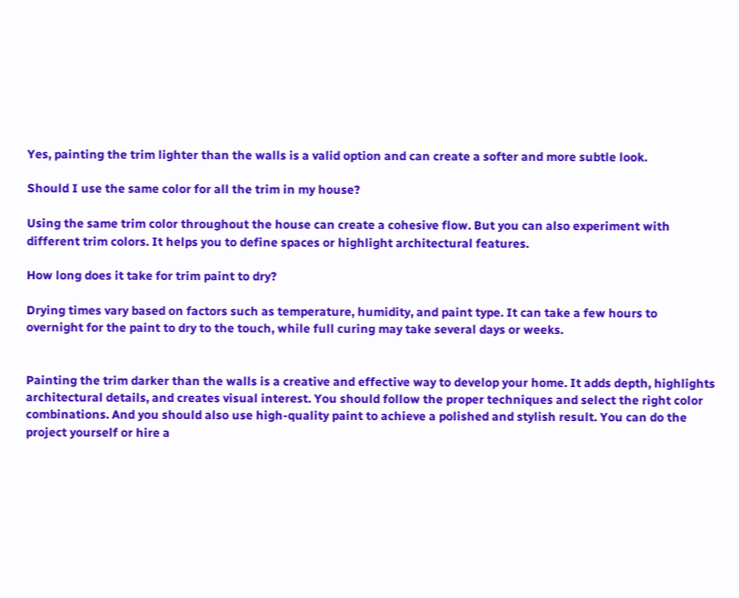Yes, painting the trim lighter than the walls is a valid option and can create a softer and more subtle look.

Should I use the same color for all the trim in my house?

Using the same trim color throughout the house can create a cohesive flow. But you can also experiment with different trim colors. It helps you to define spaces or highlight architectural features.

How long does it take for trim paint to dry?

Drying times vary based on factors such as temperature, humidity, and paint type. It can take a few hours to overnight for the paint to dry to the touch, while full curing may take several days or weeks.


Painting the trim darker than the walls is a creative and effective way to develop your home. It adds depth, highlights architectural details, and creates visual interest. You should follow the proper techniques and select the right color combinations. And you should also use high-quality paint to achieve a polished and stylish result. You can do the project yourself or hire a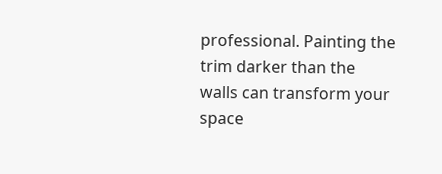professional. Painting the trim darker than the walls can transform your space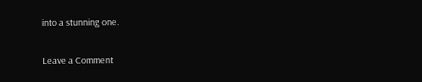into a stunning one.

Leave a Comment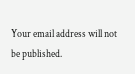Your email address will not be published.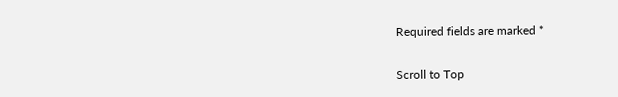Required fields are marked *

Scroll to Top